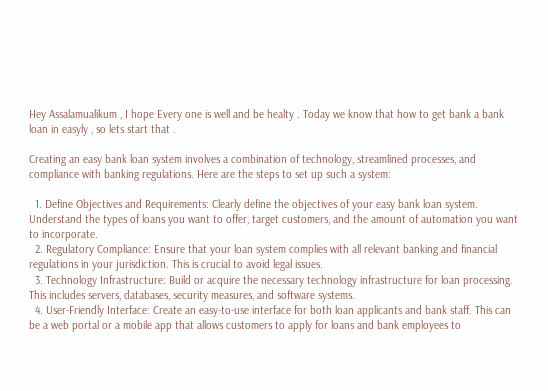Hey Assalamualikum , I hope Every one is well and be healty . Today we know that how to get bank a bank loan in easyly , so lets start that .

Creating an easy bank loan system involves a combination of technology, streamlined processes, and compliance with banking regulations. Here are the steps to set up such a system:

  1. Define Objectives and Requirements: Clearly define the objectives of your easy bank loan system. Understand the types of loans you want to offer, target customers, and the amount of automation you want to incorporate.
  2. Regulatory Compliance: Ensure that your loan system complies with all relevant banking and financial regulations in your jurisdiction. This is crucial to avoid legal issues.
  3. Technology Infrastructure: Build or acquire the necessary technology infrastructure for loan processing. This includes servers, databases, security measures, and software systems.
  4. User-Friendly Interface: Create an easy-to-use interface for both loan applicants and bank staff. This can be a web portal or a mobile app that allows customers to apply for loans and bank employees to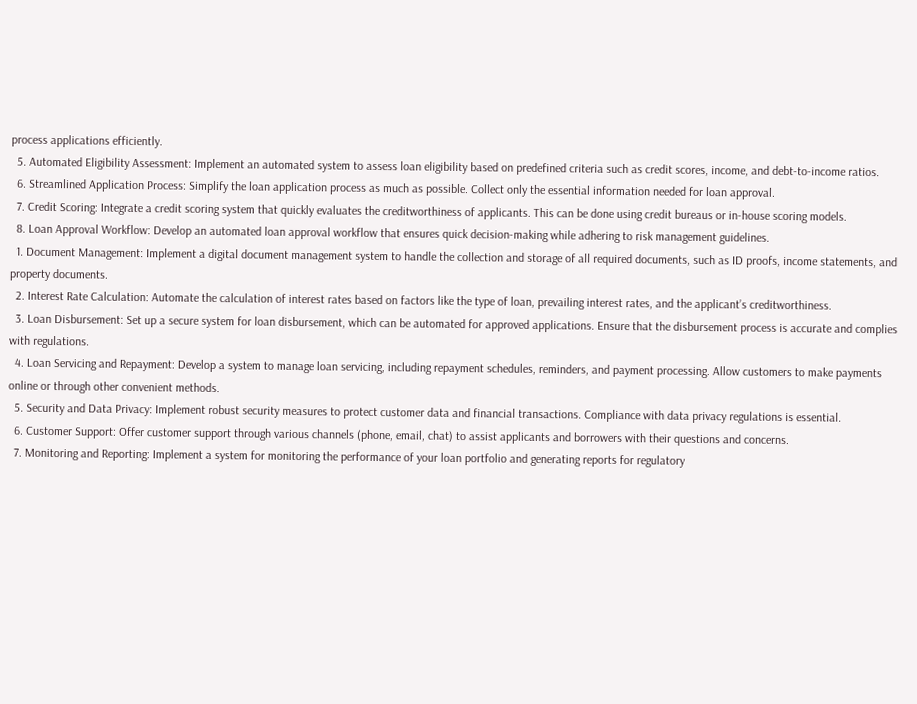process applications efficiently.
  5. Automated Eligibility Assessment: Implement an automated system to assess loan eligibility based on predefined criteria such as credit scores, income, and debt-to-income ratios.
  6. Streamlined Application Process: Simplify the loan application process as much as possible. Collect only the essential information needed for loan approval.
  7. Credit Scoring: Integrate a credit scoring system that quickly evaluates the creditworthiness of applicants. This can be done using credit bureaus or in-house scoring models.
  8. Loan Approval Workflow: Develop an automated loan approval workflow that ensures quick decision-making while adhering to risk management guidelines.
  1. Document Management: Implement a digital document management system to handle the collection and storage of all required documents, such as ID proofs, income statements, and property documents.
  2. Interest Rate Calculation: Automate the calculation of interest rates based on factors like the type of loan, prevailing interest rates, and the applicant’s creditworthiness.
  3. Loan Disbursement: Set up a secure system for loan disbursement, which can be automated for approved applications. Ensure that the disbursement process is accurate and complies with regulations.
  4. Loan Servicing and Repayment: Develop a system to manage loan servicing, including repayment schedules, reminders, and payment processing. Allow customers to make payments online or through other convenient methods.
  5. Security and Data Privacy: Implement robust security measures to protect customer data and financial transactions. Compliance with data privacy regulations is essential.
  6. Customer Support: Offer customer support through various channels (phone, email, chat) to assist applicants and borrowers with their questions and concerns.
  7. Monitoring and Reporting: Implement a system for monitoring the performance of your loan portfolio and generating reports for regulatory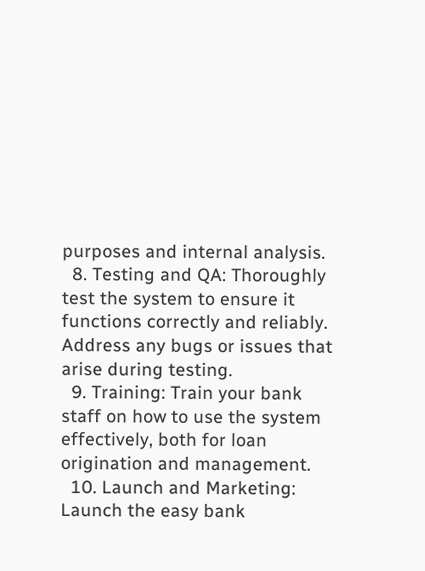purposes and internal analysis.
  8. Testing and QA: Thoroughly test the system to ensure it functions correctly and reliably. Address any bugs or issues that arise during testing.
  9. Training: Train your bank staff on how to use the system effectively, both for loan origination and management.
  10. Launch and Marketing: Launch the easy bank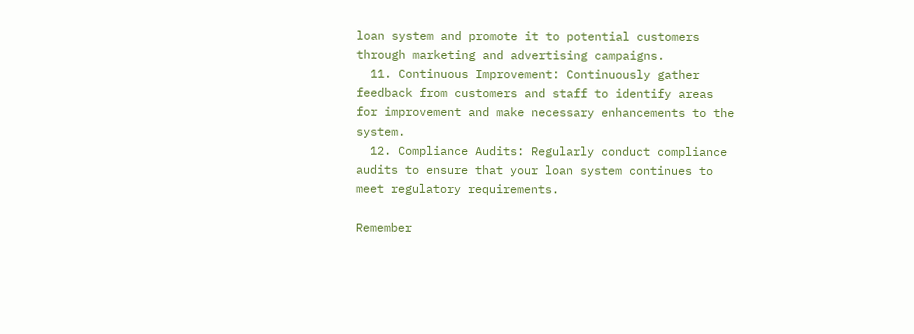loan system and promote it to potential customers through marketing and advertising campaigns.
  11. Continuous Improvement: Continuously gather feedback from customers and staff to identify areas for improvement and make necessary enhancements to the system.
  12. Compliance Audits: Regularly conduct compliance audits to ensure that your loan system continues to meet regulatory requirements.

Remember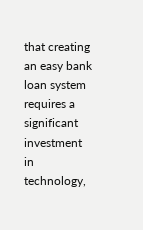that creating an easy bank loan system requires a significant investment in technology,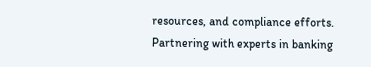resources, and compliance efforts. Partnering with experts in banking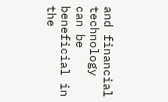and financial technology can be beneficial in the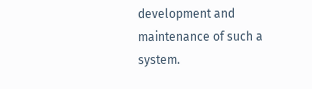development and maintenance of such a system.